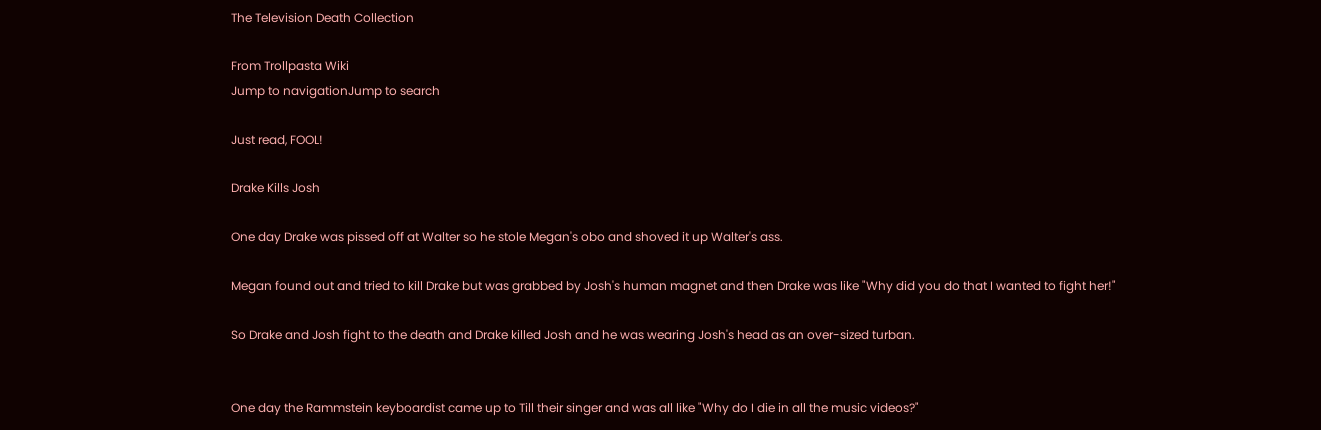The Television Death Collection

From Trollpasta Wiki
Jump to navigationJump to search

Just read, FOOL!

Drake Kills Josh

One day Drake was pissed off at Walter so he stole Megan's obo and shoved it up Walter's ass.

Megan found out and tried to kill Drake but was grabbed by Josh's human magnet and then Drake was like "Why did you do that I wanted to fight her!"

So Drake and Josh fight to the death and Drake killed Josh and he was wearing Josh's head as an over-sized turban.


One day the Rammstein keyboardist came up to Till their singer and was all like "Why do I die in all the music videos?"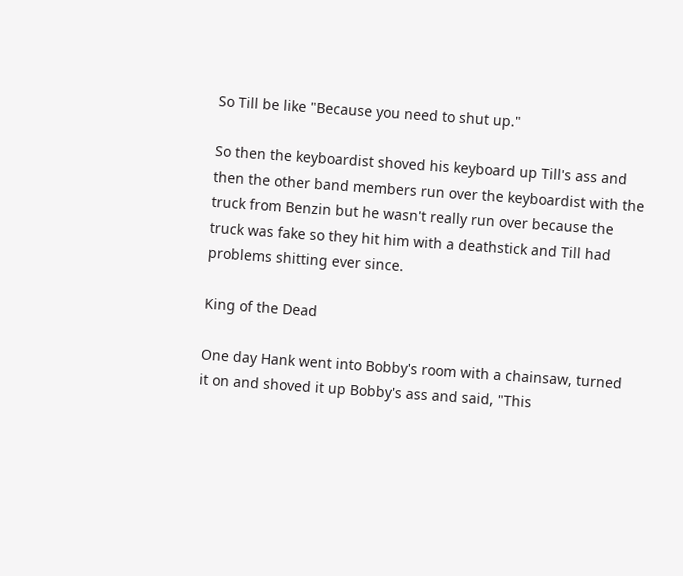So Till be like "Because you need to shut up."

So then the keyboardist shoved his keyboard up Till's ass and then the other band members run over the keyboardist with the truck from Benzin but he wasn't really run over because the truck was fake so they hit him with a deathstick and Till had problems shitting ever since.

King of the Dead

One day Hank went into Bobby's room with a chainsaw, turned it on and shoved it up Bobby's ass and said, "This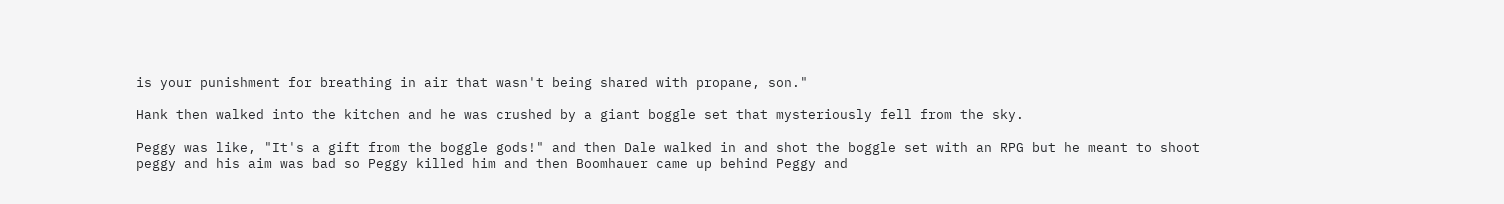is your punishment for breathing in air that wasn't being shared with propane, son."

Hank then walked into the kitchen and he was crushed by a giant boggle set that mysteriously fell from the sky.

Peggy was like, "It's a gift from the boggle gods!" and then Dale walked in and shot the boggle set with an RPG but he meant to shoot peggy and his aim was bad so Peggy killed him and then Boomhauer came up behind Peggy and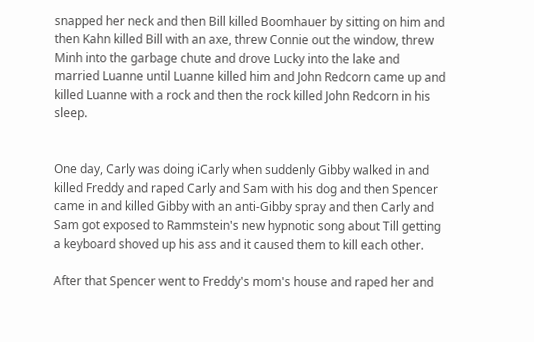snapped her neck and then Bill killed Boomhauer by sitting on him and then Kahn killed Bill with an axe, threw Connie out the window, threw Minh into the garbage chute and drove Lucky into the lake and married Luanne until Luanne killed him and John Redcorn came up and killed Luanne with a rock and then the rock killed John Redcorn in his sleep.


One day, Carly was doing iCarly when suddenly Gibby walked in and killed Freddy and raped Carly and Sam with his dog and then Spencer came in and killed Gibby with an anti-Gibby spray and then Carly and Sam got exposed to Rammstein's new hypnotic song about Till getting a keyboard shoved up his ass and it caused them to kill each other.

After that Spencer went to Freddy's mom's house and raped her and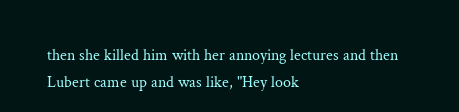then she killed him with her annoying lectures and then Lubert came up and was like, "Hey look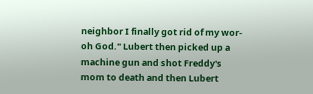neighbor I finally got rid of my wor-oh God." Lubert then picked up a machine gun and shot Freddy's mom to death and then Lubert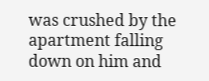was crushed by the apartment falling down on him and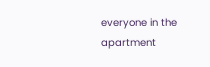everyone in the apartment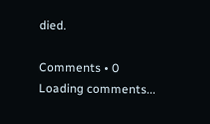died.

Comments • 0
Loading comments...